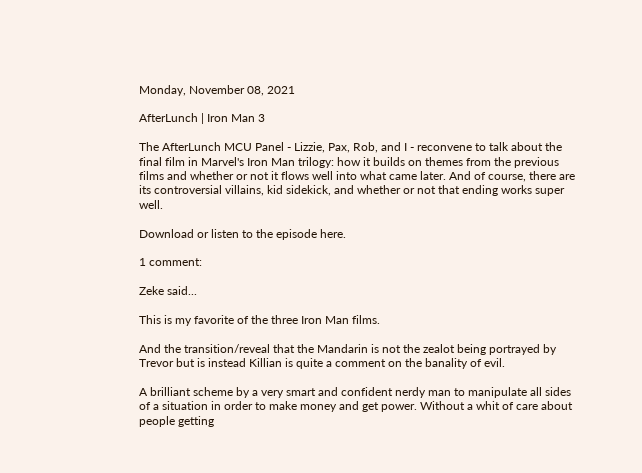Monday, November 08, 2021

AfterLunch | Iron Man 3

The AfterLunch MCU Panel - Lizzie, Pax, Rob, and I - reconvene to talk about the final film in Marvel's Iron Man trilogy: how it builds on themes from the previous films and whether or not it flows well into what came later. And of course, there are its controversial villains, kid sidekick, and whether or not that ending works super well.

Download or listen to the episode here.

1 comment:

Zeke said...

This is my favorite of the three Iron Man films.

And the transition/reveal that the Mandarin is not the zealot being portrayed by Trevor but is instead Killian is quite a comment on the banality of evil.

A brilliant scheme by a very smart and confident nerdy man to manipulate all sides of a situation in order to make money and get power. Without a whit of care about people getting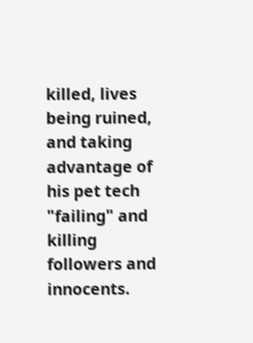killed, lives being ruined, and taking advantage of his pet tech "failing" and killing followers and innocents.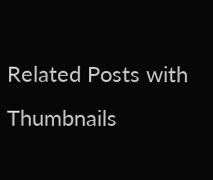Related Posts with Thumbnails